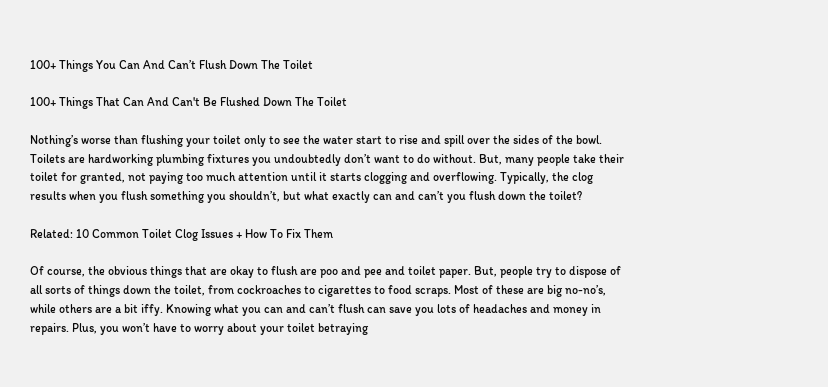100+ Things You Can And Can’t Flush Down The Toilet

100+ Things That Can And Can't Be Flushed Down The Toilet

Nothing’s worse than flushing your toilet only to see the water start to rise and spill over the sides of the bowl. Toilets are hardworking plumbing fixtures you undoubtedly don’t want to do without. But, many people take their toilet for granted, not paying too much attention until it starts clogging and overflowing. Typically, the clog results when you flush something you shouldn’t, but what exactly can and can’t you flush down the toilet?

Related: 10 Common Toilet Clog Issues + How To Fix Them

Of course, the obvious things that are okay to flush are poo and pee and toilet paper. But, people try to dispose of all sorts of things down the toilet, from cockroaches to cigarettes to food scraps. Most of these are big no-no’s, while others are a bit iffy. Knowing what you can and can’t flush can save you lots of headaches and money in repairs. Plus, you won’t have to worry about your toilet betraying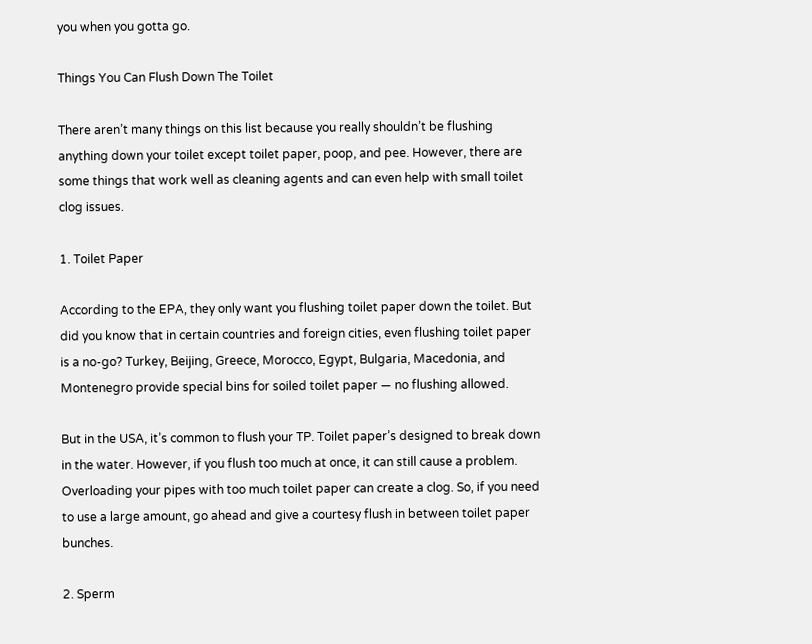you when you gotta go.

Things You Can Flush Down The Toilet

There aren’t many things on this list because you really shouldn’t be flushing anything down your toilet except toilet paper, poop, and pee. However, there are some things that work well as cleaning agents and can even help with small toilet clog issues.

1. Toilet Paper

According to the EPA, they only want you flushing toilet paper down the toilet. But did you know that in certain countries and foreign cities, even flushing toilet paper is a no-go? Turkey, Beijing, Greece, Morocco, Egypt, Bulgaria, Macedonia, and Montenegro provide special bins for soiled toilet paper — no flushing allowed.

But in the USA, it’s common to flush your TP. Toilet paper’s designed to break down in the water. However, if you flush too much at once, it can still cause a problem. Overloading your pipes with too much toilet paper can create a clog. So, if you need to use a large amount, go ahead and give a courtesy flush in between toilet paper bunches.

2. Sperm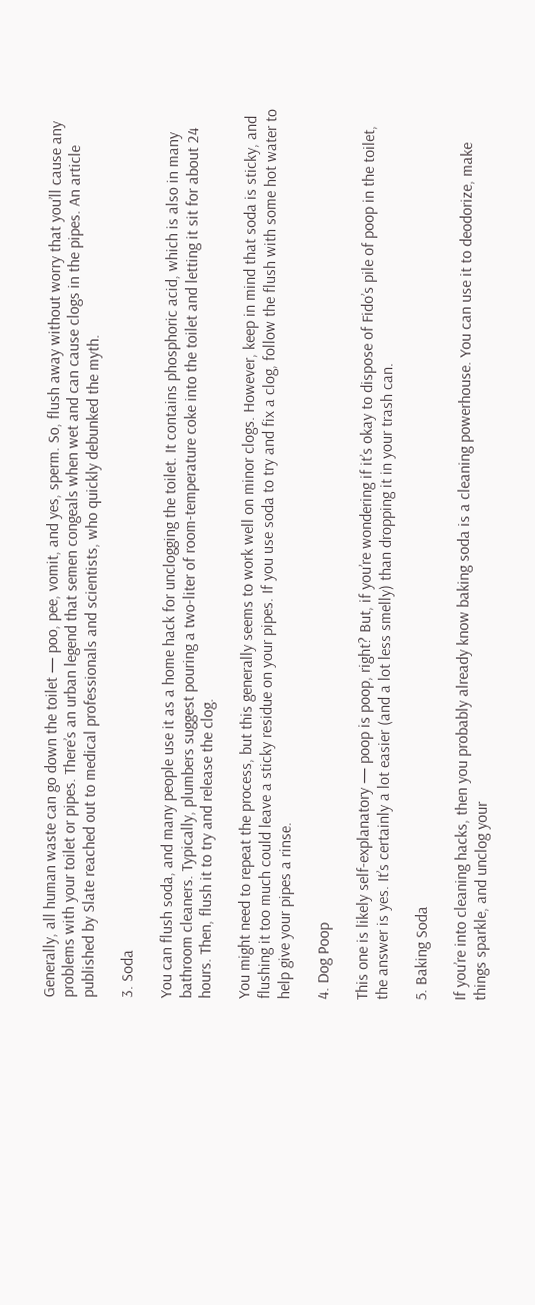Generally, all human waste can go down the toilet — poo, pee, vomit, and yes, sperm. So, flush away without worry that you’ll cause any problems with your toilet or pipes. There’s an urban legend that semen congeals when wet and can cause clogs in the pipes. An article published by Slate reached out to medical professionals and scientists, who quickly debunked the myth.

3. Soda

You can flush soda, and many people use it as a home hack for unclogging the toilet. It contains phosphoric acid, which is also in many bathroom cleaners. Typically, plumbers suggest pouring a two-liter of room-temperature coke into the toilet and letting it sit for about 24 hours. Then, flush it to try and release the clog.

You might need to repeat the process, but this generally seems to work well on minor clogs. However, keep in mind that soda is sticky, and flushing it too much could leave a sticky residue on your pipes. If you use soda to try and fix a clog, follow the flush with some hot water to help give your pipes a rinse.

4. Dog Poop

This one is likely self-explanatory — poop is poop, right? But, if you’re wondering if it’s okay to dispose of Fido’s pile of poop in the toilet, the answer is yes. It’s certainly a lot easier (and a lot less smelly) than dropping it in your trash can.

5. Baking Soda

If you’re into cleaning hacks, then you probably already know baking soda is a cleaning powerhouse. You can use it to deodorize, make things sparkle, and unclog your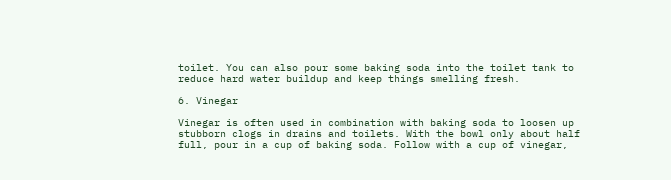toilet. You can also pour some baking soda into the toilet tank to reduce hard water buildup and keep things smelling fresh.

6. Vinegar

Vinegar is often used in combination with baking soda to loosen up stubborn clogs in drains and toilets. With the bowl only about half full, pour in a cup of baking soda. Follow with a cup of vinegar,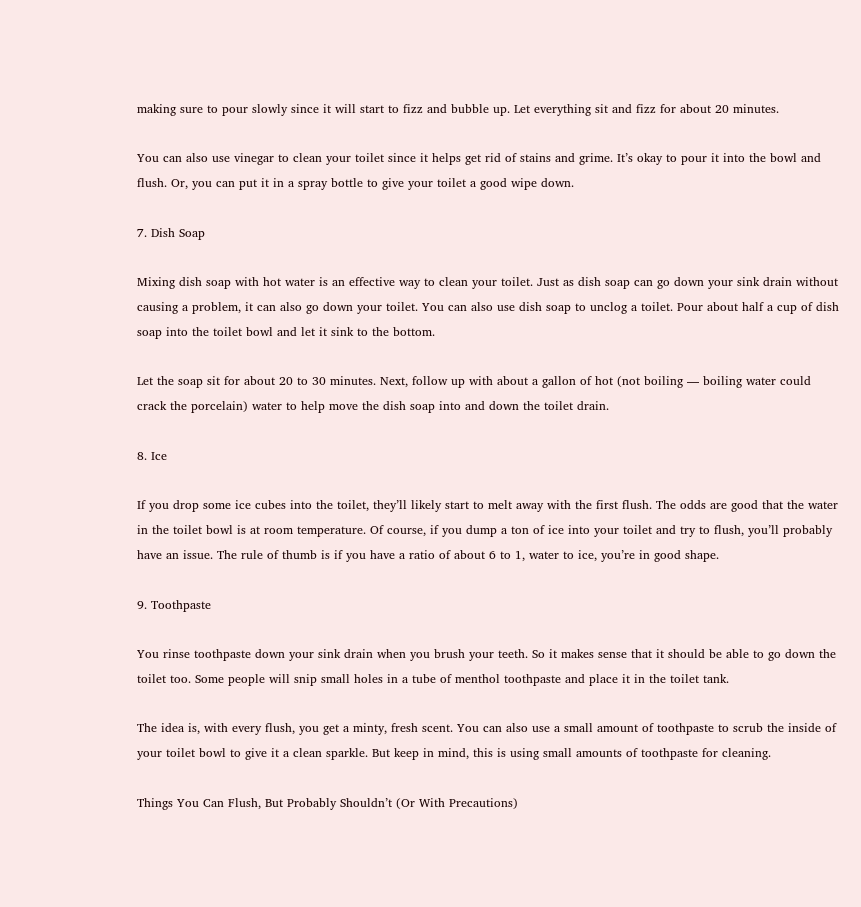making sure to pour slowly since it will start to fizz and bubble up. Let everything sit and fizz for about 20 minutes.

You can also use vinegar to clean your toilet since it helps get rid of stains and grime. It’s okay to pour it into the bowl and flush. Or, you can put it in a spray bottle to give your toilet a good wipe down.

7. Dish Soap

Mixing dish soap with hot water is an effective way to clean your toilet. Just as dish soap can go down your sink drain without causing a problem, it can also go down your toilet. You can also use dish soap to unclog a toilet. Pour about half a cup of dish soap into the toilet bowl and let it sink to the bottom.

Let the soap sit for about 20 to 30 minutes. Next, follow up with about a gallon of hot (not boiling — boiling water could crack the porcelain) water to help move the dish soap into and down the toilet drain.

8. Ice

If you drop some ice cubes into the toilet, they’ll likely start to melt away with the first flush. The odds are good that the water in the toilet bowl is at room temperature. Of course, if you dump a ton of ice into your toilet and try to flush, you’ll probably have an issue. The rule of thumb is if you have a ratio of about 6 to 1, water to ice, you’re in good shape.

9. Toothpaste

You rinse toothpaste down your sink drain when you brush your teeth. So it makes sense that it should be able to go down the toilet too. Some people will snip small holes in a tube of menthol toothpaste and place it in the toilet tank.

The idea is, with every flush, you get a minty, fresh scent. You can also use a small amount of toothpaste to scrub the inside of your toilet bowl to give it a clean sparkle. But keep in mind, this is using small amounts of toothpaste for cleaning.

Things You Can Flush, But Probably Shouldn’t (Or With Precautions)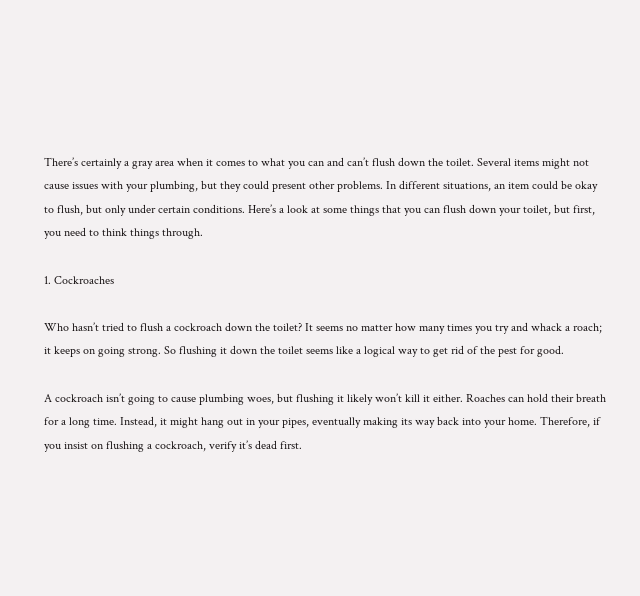There’s certainly a gray area when it comes to what you can and can’t flush down the toilet. Several items might not cause issues with your plumbing, but they could present other problems. In different situations, an item could be okay to flush, but only under certain conditions. Here’s a look at some things that you can flush down your toilet, but first, you need to think things through.

1. Cockroaches

Who hasn’t tried to flush a cockroach down the toilet? It seems no matter how many times you try and whack a roach; it keeps on going strong. So flushing it down the toilet seems like a logical way to get rid of the pest for good.

A cockroach isn’t going to cause plumbing woes, but flushing it likely won’t kill it either. Roaches can hold their breath for a long time. Instead, it might hang out in your pipes, eventually making its way back into your home. Therefore, if you insist on flushing a cockroach, verify it’s dead first.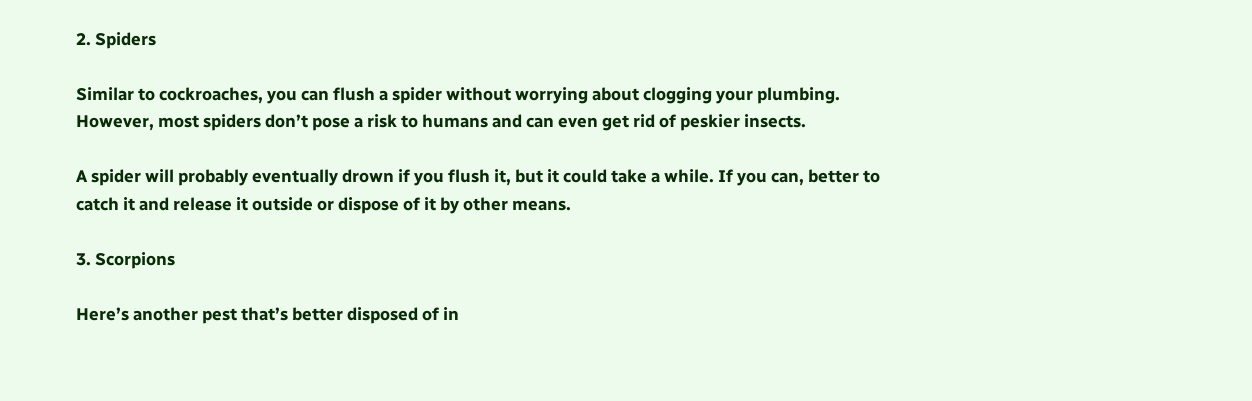2. Spiders

Similar to cockroaches, you can flush a spider without worrying about clogging your plumbing. However, most spiders don’t pose a risk to humans and can even get rid of peskier insects.

A spider will probably eventually drown if you flush it, but it could take a while. If you can, better to catch it and release it outside or dispose of it by other means.

3. Scorpions

Here’s another pest that’s better disposed of in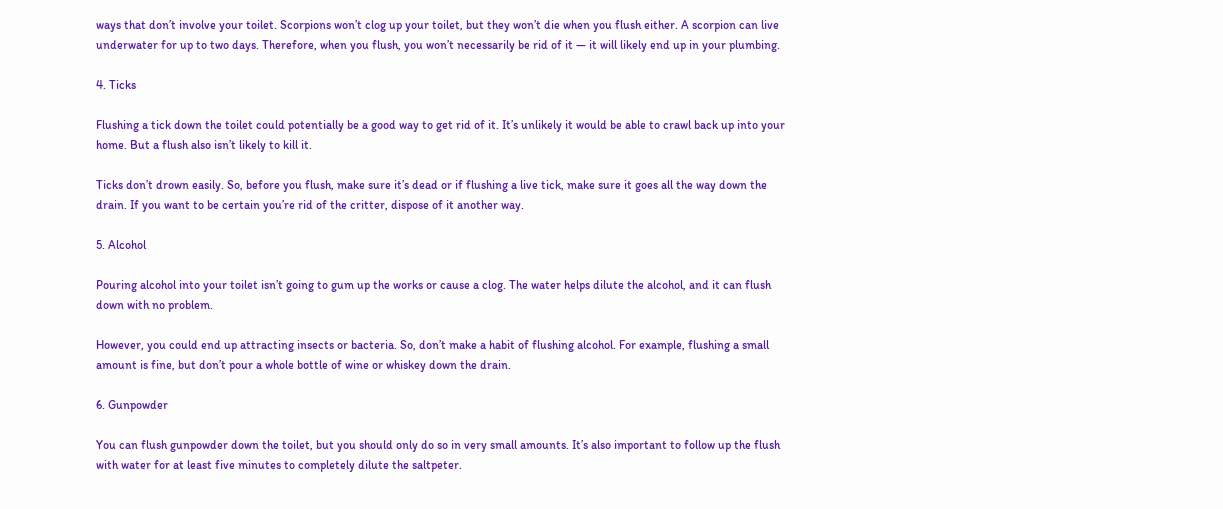ways that don’t involve your toilet. Scorpions won’t clog up your toilet, but they won’t die when you flush either. A scorpion can live underwater for up to two days. Therefore, when you flush, you won’t necessarily be rid of it — it will likely end up in your plumbing.

4. Ticks

Flushing a tick down the toilet could potentially be a good way to get rid of it. It’s unlikely it would be able to crawl back up into your home. But a flush also isn’t likely to kill it.

Ticks don’t drown easily. So, before you flush, make sure it’s dead or if flushing a live tick, make sure it goes all the way down the drain. If you want to be certain you’re rid of the critter, dispose of it another way.

5. Alcohol

Pouring alcohol into your toilet isn’t going to gum up the works or cause a clog. The water helps dilute the alcohol, and it can flush down with no problem.

However, you could end up attracting insects or bacteria. So, don’t make a habit of flushing alcohol. For example, flushing a small amount is fine, but don’t pour a whole bottle of wine or whiskey down the drain.

6. Gunpowder

You can flush gunpowder down the toilet, but you should only do so in very small amounts. It’s also important to follow up the flush with water for at least five minutes to completely dilute the saltpeter.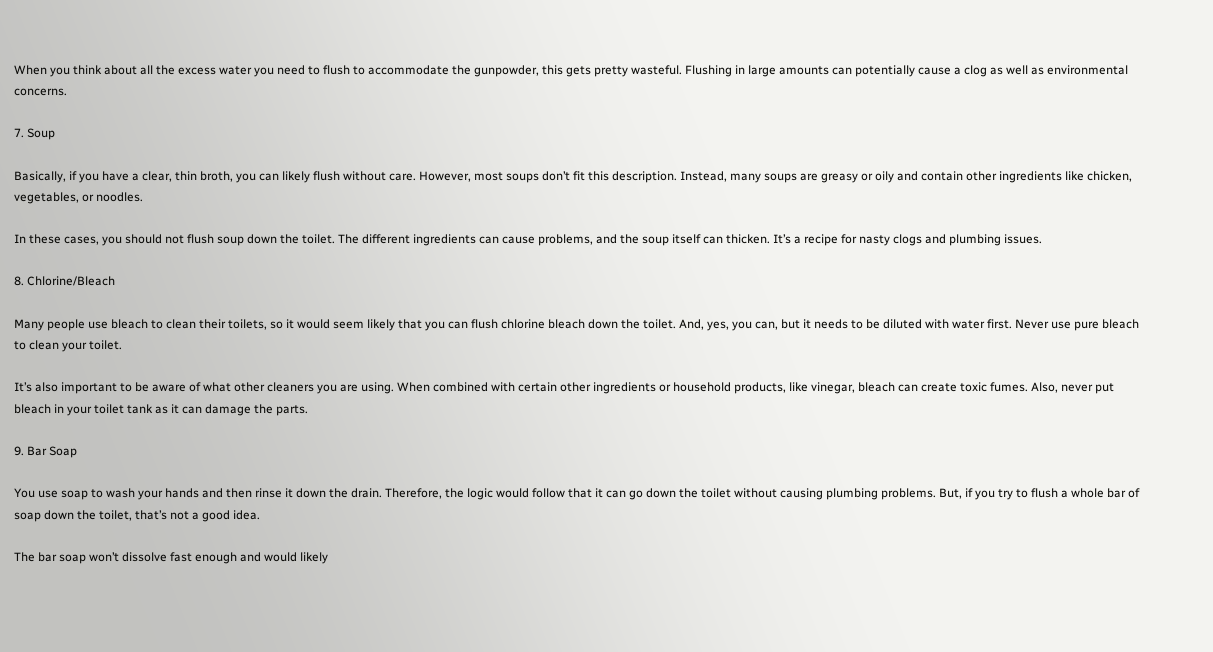When you think about all the excess water you need to flush to accommodate the gunpowder, this gets pretty wasteful. Flushing in large amounts can potentially cause a clog as well as environmental concerns.

7. Soup

Basically, if you have a clear, thin broth, you can likely flush without care. However, most soups don’t fit this description. Instead, many soups are greasy or oily and contain other ingredients like chicken, vegetables, or noodles.

In these cases, you should not flush soup down the toilet. The different ingredients can cause problems, and the soup itself can thicken. It’s a recipe for nasty clogs and plumbing issues.

8. Chlorine/Bleach

Many people use bleach to clean their toilets, so it would seem likely that you can flush chlorine bleach down the toilet. And, yes, you can, but it needs to be diluted with water first. Never use pure bleach to clean your toilet.

It’s also important to be aware of what other cleaners you are using. When combined with certain other ingredients or household products, like vinegar, bleach can create toxic fumes. Also, never put bleach in your toilet tank as it can damage the parts.

9. Bar Soap

You use soap to wash your hands and then rinse it down the drain. Therefore, the logic would follow that it can go down the toilet without causing plumbing problems. But, if you try to flush a whole bar of soap down the toilet, that’s not a good idea.

The bar soap won’t dissolve fast enough and would likely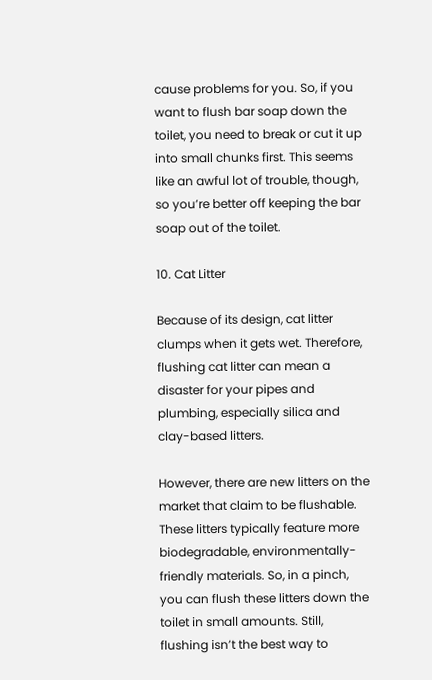cause problems for you. So, if you want to flush bar soap down the toilet, you need to break or cut it up into small chunks first. This seems like an awful lot of trouble, though, so you’re better off keeping the bar soap out of the toilet.

10. Cat Litter

Because of its design, cat litter clumps when it gets wet. Therefore, flushing cat litter can mean a disaster for your pipes and plumbing, especially silica and clay-based litters.

However, there are new litters on the market that claim to be flushable. These litters typically feature more biodegradable, environmentally-friendly materials. So, in a pinch, you can flush these litters down the toilet in small amounts. Still, flushing isn’t the best way to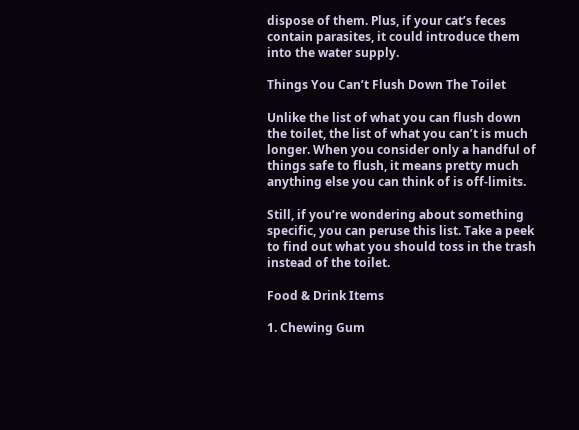dispose of them. Plus, if your cat’s feces contain parasites, it could introduce them into the water supply.

Things You Can’t Flush Down The Toilet

Unlike the list of what you can flush down the toilet, the list of what you can’t is much longer. When you consider only a handful of things safe to flush, it means pretty much anything else you can think of is off-limits.

Still, if you’re wondering about something specific, you can peruse this list. Take a peek to find out what you should toss in the trash instead of the toilet.

Food & Drink Items

1. Chewing Gum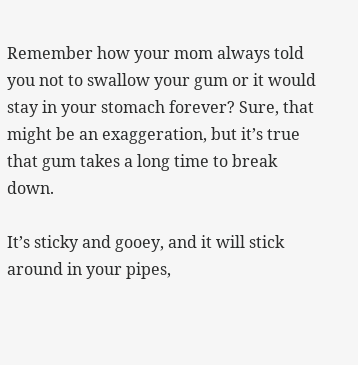Remember how your mom always told you not to swallow your gum or it would stay in your stomach forever? Sure, that might be an exaggeration, but it’s true that gum takes a long time to break down.

It’s sticky and gooey, and it will stick around in your pipes,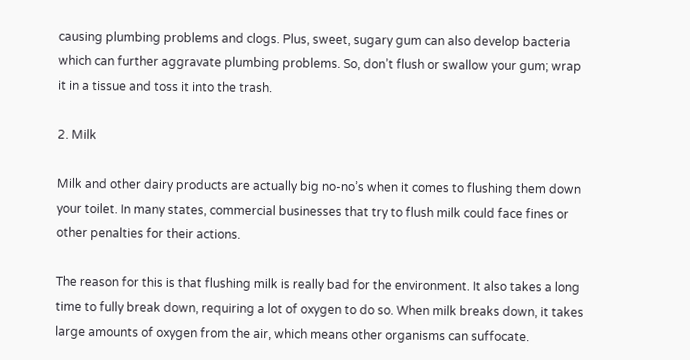causing plumbing problems and clogs. Plus, sweet, sugary gum can also develop bacteria which can further aggravate plumbing problems. So, don’t flush or swallow your gum; wrap it in a tissue and toss it into the trash.

2. Milk

Milk and other dairy products are actually big no-no’s when it comes to flushing them down your toilet. In many states, commercial businesses that try to flush milk could face fines or other penalties for their actions.

The reason for this is that flushing milk is really bad for the environment. It also takes a long time to fully break down, requiring a lot of oxygen to do so. When milk breaks down, it takes large amounts of oxygen from the air, which means other organisms can suffocate.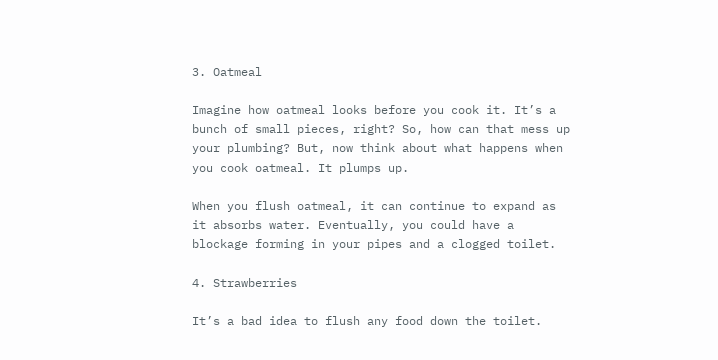3. Oatmeal

Imagine how oatmeal looks before you cook it. It’s a bunch of small pieces, right? So, how can that mess up your plumbing? But, now think about what happens when you cook oatmeal. It plumps up.

When you flush oatmeal, it can continue to expand as it absorbs water. Eventually, you could have a blockage forming in your pipes and a clogged toilet.

4. Strawberries

It’s a bad idea to flush any food down the toilet.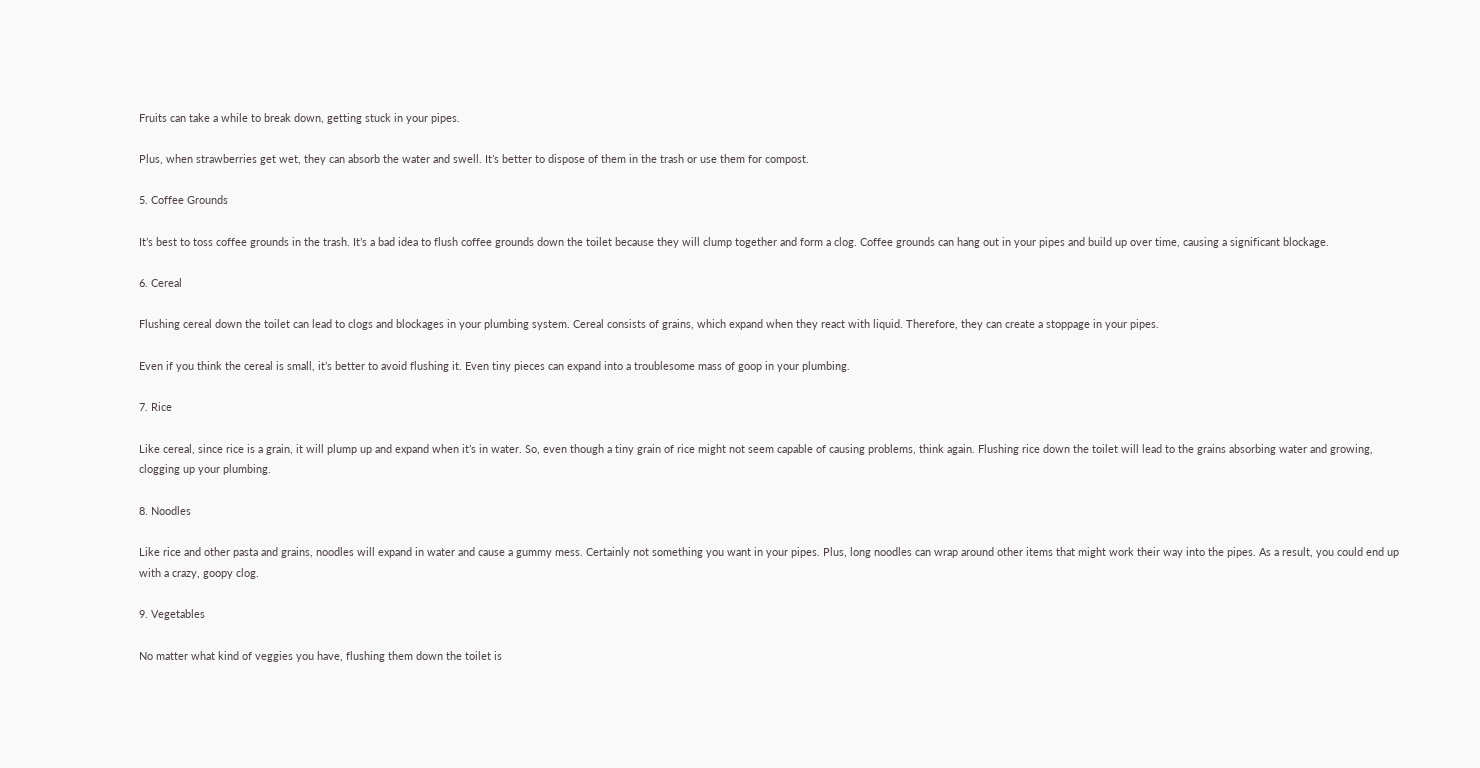Fruits can take a while to break down, getting stuck in your pipes.

Plus, when strawberries get wet, they can absorb the water and swell. It’s better to dispose of them in the trash or use them for compost.

5. Coffee Grounds

It’s best to toss coffee grounds in the trash. It’s a bad idea to flush coffee grounds down the toilet because they will clump together and form a clog. Coffee grounds can hang out in your pipes and build up over time, causing a significant blockage.

6. Cereal

Flushing cereal down the toilet can lead to clogs and blockages in your plumbing system. Cereal consists of grains, which expand when they react with liquid. Therefore, they can create a stoppage in your pipes.

Even if you think the cereal is small, it’s better to avoid flushing it. Even tiny pieces can expand into a troublesome mass of goop in your plumbing.

7. Rice

Like cereal, since rice is a grain, it will plump up and expand when it’s in water. So, even though a tiny grain of rice might not seem capable of causing problems, think again. Flushing rice down the toilet will lead to the grains absorbing water and growing, clogging up your plumbing.

8. Noodles

Like rice and other pasta and grains, noodles will expand in water and cause a gummy mess. Certainly not something you want in your pipes. Plus, long noodles can wrap around other items that might work their way into the pipes. As a result, you could end up with a crazy, goopy clog.

9. Vegetables

No matter what kind of veggies you have, flushing them down the toilet is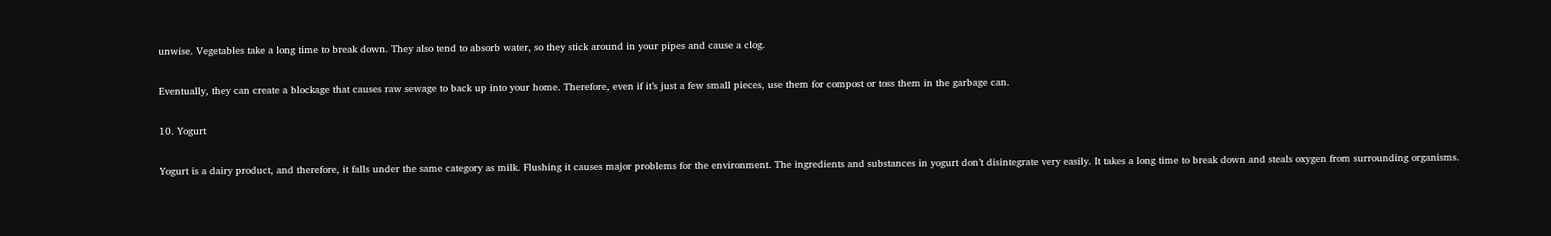unwise. Vegetables take a long time to break down. They also tend to absorb water, so they stick around in your pipes and cause a clog.

Eventually, they can create a blockage that causes raw sewage to back up into your home. Therefore, even if it’s just a few small pieces, use them for compost or toss them in the garbage can.

10. Yogurt

Yogurt is a dairy product, and therefore, it falls under the same category as milk. Flushing it causes major problems for the environment. The ingredients and substances in yogurt don’t disintegrate very easily. It takes a long time to break down and steals oxygen from surrounding organisms.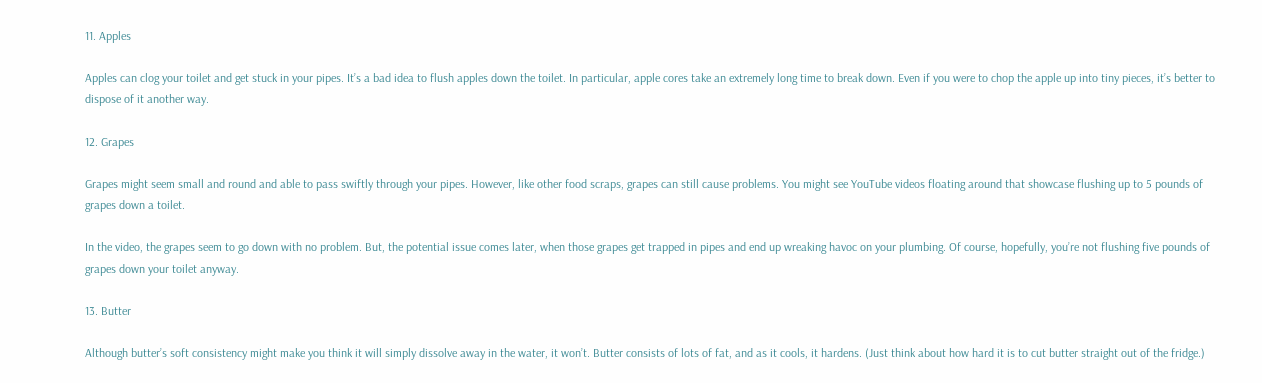11. Apples

Apples can clog your toilet and get stuck in your pipes. It’s a bad idea to flush apples down the toilet. In particular, apple cores take an extremely long time to break down. Even if you were to chop the apple up into tiny pieces, it’s better to dispose of it another way.

12. Grapes

Grapes might seem small and round and able to pass swiftly through your pipes. However, like other food scraps, grapes can still cause problems. You might see YouTube videos floating around that showcase flushing up to 5 pounds of grapes down a toilet.

In the video, the grapes seem to go down with no problem. But, the potential issue comes later, when those grapes get trapped in pipes and end up wreaking havoc on your plumbing. Of course, hopefully, you’re not flushing five pounds of grapes down your toilet anyway.

13. Butter

Although butter’s soft consistency might make you think it will simply dissolve away in the water, it won’t. Butter consists of lots of fat, and as it cools, it hardens. (Just think about how hard it is to cut butter straight out of the fridge.)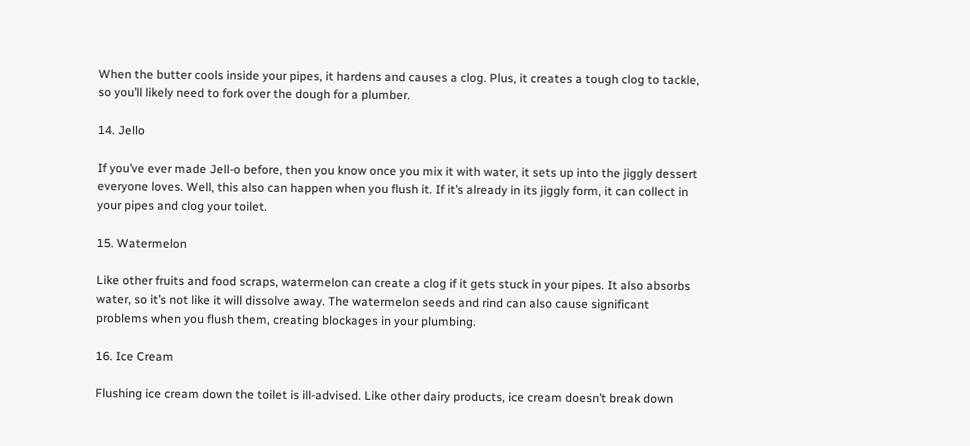When the butter cools inside your pipes, it hardens and causes a clog. Plus, it creates a tough clog to tackle, so you’ll likely need to fork over the dough for a plumber.

14. Jello

If you’ve ever made Jell-o before, then you know once you mix it with water, it sets up into the jiggly dessert everyone loves. Well, this also can happen when you flush it. If it’s already in its jiggly form, it can collect in your pipes and clog your toilet.

15. Watermelon

Like other fruits and food scraps, watermelon can create a clog if it gets stuck in your pipes. It also absorbs water, so it’s not like it will dissolve away. The watermelon seeds and rind can also cause significant problems when you flush them, creating blockages in your plumbing.

16. Ice Cream

Flushing ice cream down the toilet is ill-advised. Like other dairy products, ice cream doesn’t break down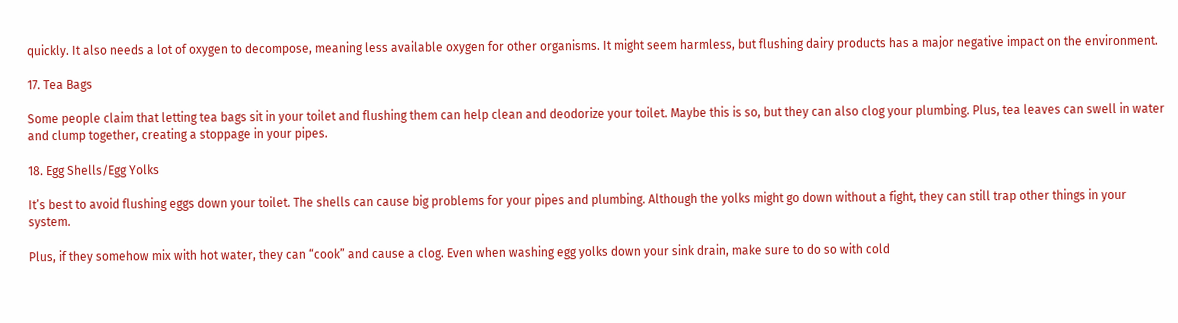quickly. It also needs a lot of oxygen to decompose, meaning less available oxygen for other organisms. It might seem harmless, but flushing dairy products has a major negative impact on the environment.

17. Tea Bags

Some people claim that letting tea bags sit in your toilet and flushing them can help clean and deodorize your toilet. Maybe this is so, but they can also clog your plumbing. Plus, tea leaves can swell in water and clump together, creating a stoppage in your pipes.

18. Egg Shells/Egg Yolks

It’s best to avoid flushing eggs down your toilet. The shells can cause big problems for your pipes and plumbing. Although the yolks might go down without a fight, they can still trap other things in your system.

Plus, if they somehow mix with hot water, they can “cook” and cause a clog. Even when washing egg yolks down your sink drain, make sure to do so with cold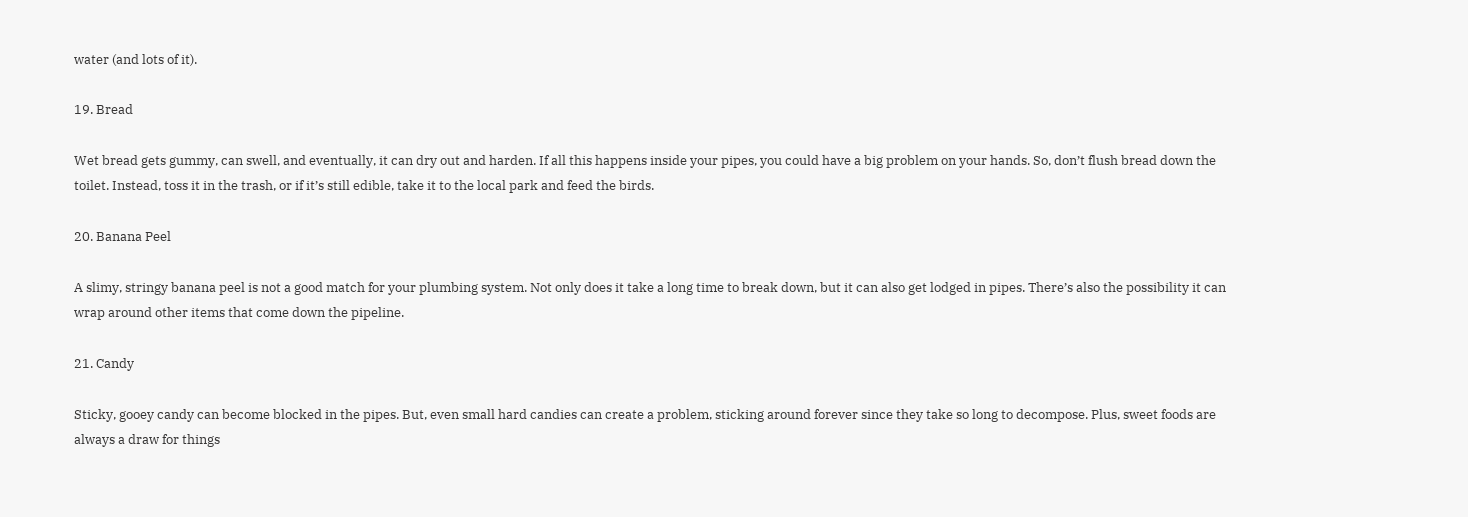water (and lots of it).

19. Bread

Wet bread gets gummy, can swell, and eventually, it can dry out and harden. If all this happens inside your pipes, you could have a big problem on your hands. So, don’t flush bread down the toilet. Instead, toss it in the trash, or if it’s still edible, take it to the local park and feed the birds.

20. Banana Peel

A slimy, stringy banana peel is not a good match for your plumbing system. Not only does it take a long time to break down, but it can also get lodged in pipes. There’s also the possibility it can wrap around other items that come down the pipeline.

21. Candy

Sticky, gooey candy can become blocked in the pipes. But, even small hard candies can create a problem, sticking around forever since they take so long to decompose. Plus, sweet foods are always a draw for things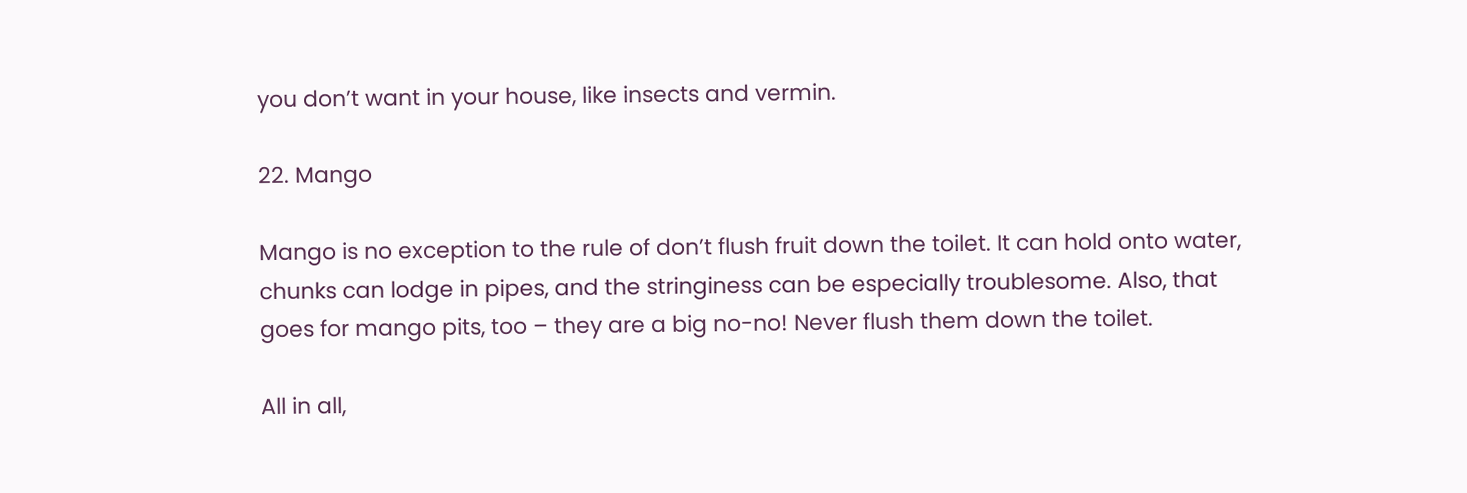you don’t want in your house, like insects and vermin.

22. Mango

Mango is no exception to the rule of don’t flush fruit down the toilet. It can hold onto water, chunks can lodge in pipes, and the stringiness can be especially troublesome. Also, that goes for mango pits, too – they are a big no-no! Never flush them down the toilet.

All in all,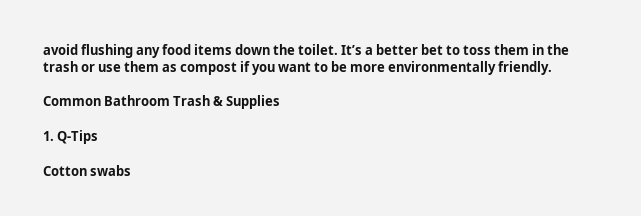avoid flushing any food items down the toilet. It’s a better bet to toss them in the trash or use them as compost if you want to be more environmentally friendly.

Common Bathroom Trash & Supplies

1. Q-Tips

Cotton swabs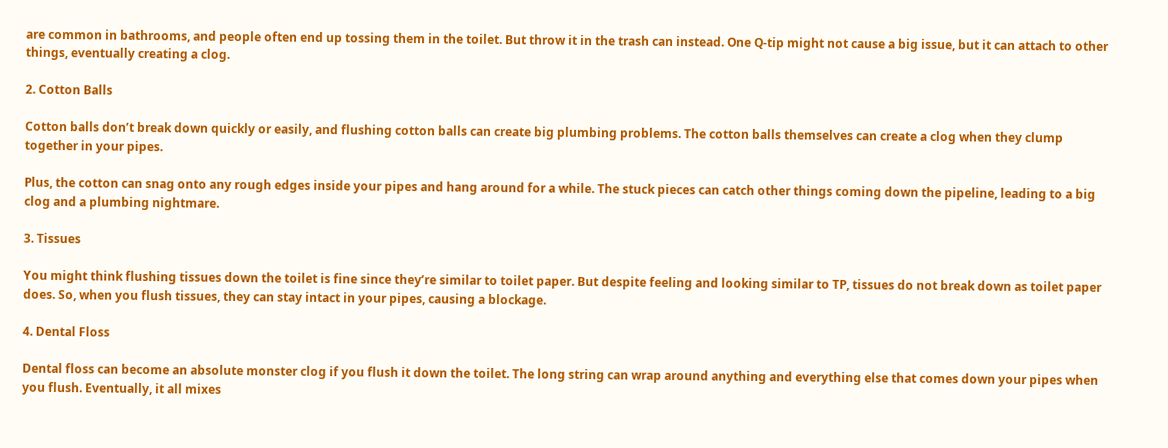are common in bathrooms, and people often end up tossing them in the toilet. But throw it in the trash can instead. One Q-tip might not cause a big issue, but it can attach to other things, eventually creating a clog.

2. Cotton Balls

Cotton balls don’t break down quickly or easily, and flushing cotton balls can create big plumbing problems. The cotton balls themselves can create a clog when they clump together in your pipes.

Plus, the cotton can snag onto any rough edges inside your pipes and hang around for a while. The stuck pieces can catch other things coming down the pipeline, leading to a big clog and a plumbing nightmare.

3. Tissues

You might think flushing tissues down the toilet is fine since they’re similar to toilet paper. But despite feeling and looking similar to TP, tissues do not break down as toilet paper does. So, when you flush tissues, they can stay intact in your pipes, causing a blockage.

4. Dental Floss

Dental floss can become an absolute monster clog if you flush it down the toilet. The long string can wrap around anything and everything else that comes down your pipes when you flush. Eventually, it all mixes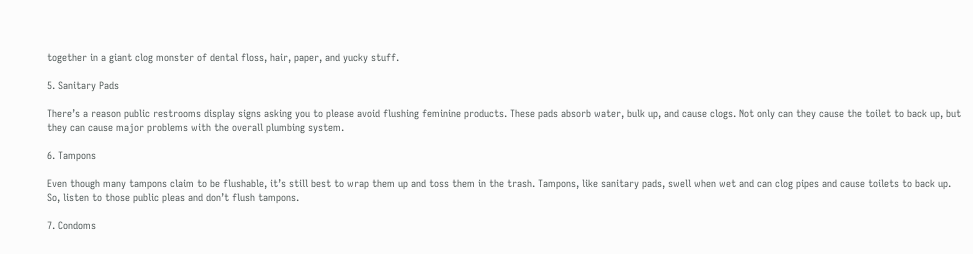together in a giant clog monster of dental floss, hair, paper, and yucky stuff.

5. Sanitary Pads

There’s a reason public restrooms display signs asking you to please avoid flushing feminine products. These pads absorb water, bulk up, and cause clogs. Not only can they cause the toilet to back up, but they can cause major problems with the overall plumbing system.

6. Tampons

Even though many tampons claim to be flushable, it’s still best to wrap them up and toss them in the trash. Tampons, like sanitary pads, swell when wet and can clog pipes and cause toilets to back up. So, listen to those public pleas and don’t flush tampons.

7. Condoms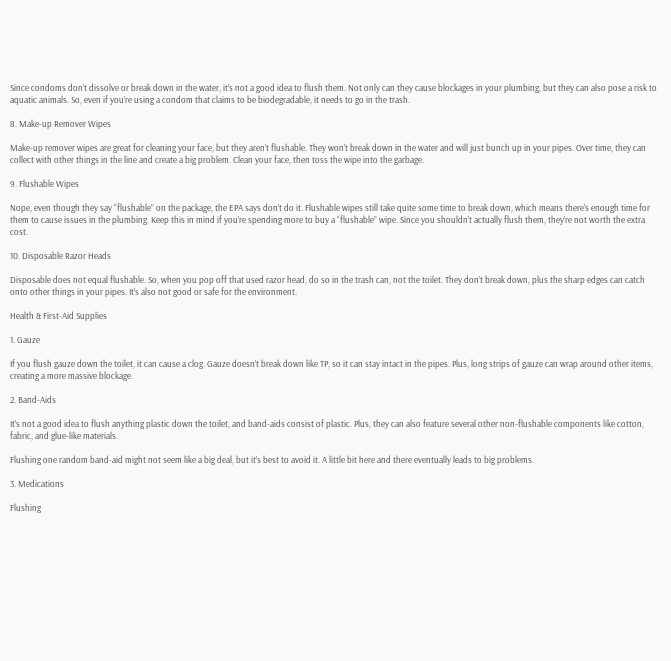Since condoms don’t dissolve or break down in the water, it’s not a good idea to flush them. Not only can they cause blockages in your plumbing, but they can also pose a risk to aquatic animals. So, even if you’re using a condom that claims to be biodegradable, it needs to go in the trash.

8. Make-up Remover Wipes

Make-up remover wipes are great for cleaning your face, but they aren’t flushable. They won’t break down in the water and will just bunch up in your pipes. Over time, they can collect with other things in the line and create a big problem. Clean your face, then toss the wipe into the garbage.

9. Flushable Wipes

Nope, even though they say “flushable” on the package, the EPA says don’t do it. Flushable wipes still take quite some time to break down, which means there’s enough time for them to cause issues in the plumbing. Keep this in mind if you’re spending more to buy a “flushable” wipe. Since you shouldn’t actually flush them, they’re not worth the extra cost.

10. Disposable Razor Heads

Disposable does not equal flushable. So, when you pop off that used razor head, do so in the trash can, not the toilet. They don’t break down, plus the sharp edges can catch onto other things in your pipes. It’s also not good or safe for the environment.

Health & First-Aid Supplies

1. Gauze

If you flush gauze down the toilet, it can cause a clog. Gauze doesn’t break down like TP, so it can stay intact in the pipes. Plus, long strips of gauze can wrap around other items, creating a more massive blockage.

2. Band-Aids

It’s not a good idea to flush anything plastic down the toilet, and band-aids consist of plastic. Plus, they can also feature several other non-flushable components like cotton, fabric, and glue-like materials.

Flushing one random band-aid might not seem like a big deal, but it’s best to avoid it. A little bit here and there eventually leads to big problems.

3. Medications

Flushing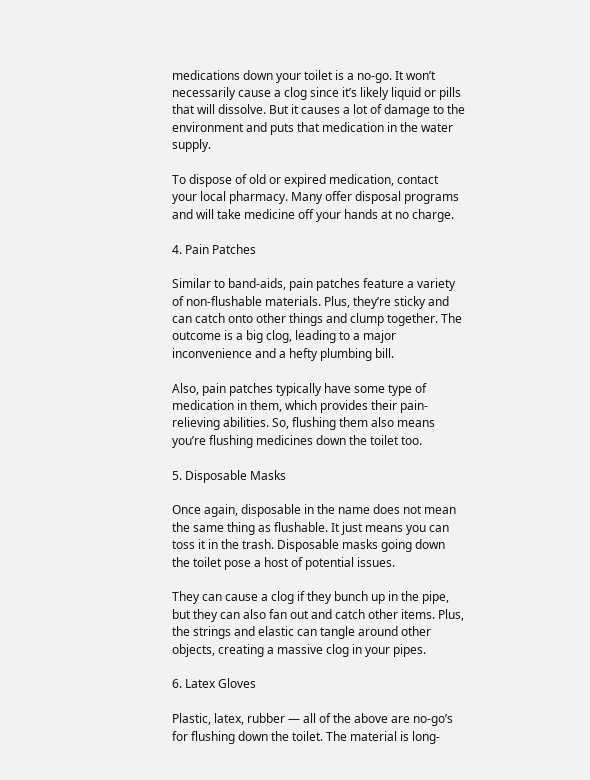medications down your toilet is a no-go. It won’t necessarily cause a clog since it’s likely liquid or pills that will dissolve. But it causes a lot of damage to the environment and puts that medication in the water supply.

To dispose of old or expired medication, contact your local pharmacy. Many offer disposal programs and will take medicine off your hands at no charge.

4. Pain Patches

Similar to band-aids, pain patches feature a variety of non-flushable materials. Plus, they’re sticky and can catch onto other things and clump together. The outcome is a big clog, leading to a major inconvenience and a hefty plumbing bill.

Also, pain patches typically have some type of medication in them, which provides their pain-relieving abilities. So, flushing them also means you’re flushing medicines down the toilet too.

5. Disposable Masks

Once again, disposable in the name does not mean the same thing as flushable. It just means you can toss it in the trash. Disposable masks going down the toilet pose a host of potential issues.

They can cause a clog if they bunch up in the pipe, but they can also fan out and catch other items. Plus, the strings and elastic can tangle around other objects, creating a massive clog in your pipes.

6. Latex Gloves

Plastic, latex, rubber — all of the above are no-go’s for flushing down the toilet. The material is long-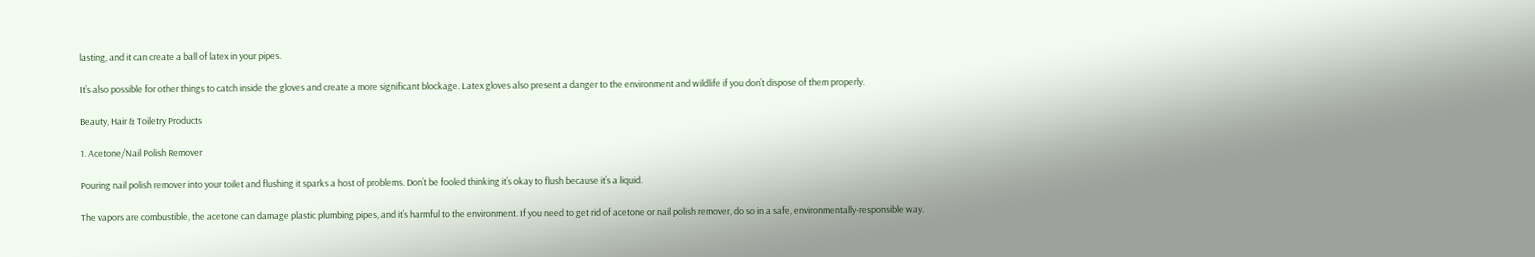lasting, and it can create a ball of latex in your pipes.

It’s also possible for other things to catch inside the gloves and create a more significant blockage. Latex gloves also present a danger to the environment and wildlife if you don’t dispose of them properly.

Beauty, Hair & Toiletry Products

1. Acetone/Nail Polish Remover

Pouring nail polish remover into your toilet and flushing it sparks a host of problems. Don’t be fooled thinking it’s okay to flush because it’s a liquid.

The vapors are combustible, the acetone can damage plastic plumbing pipes, and it’s harmful to the environment. If you need to get rid of acetone or nail polish remover, do so in a safe, environmentally-responsible way.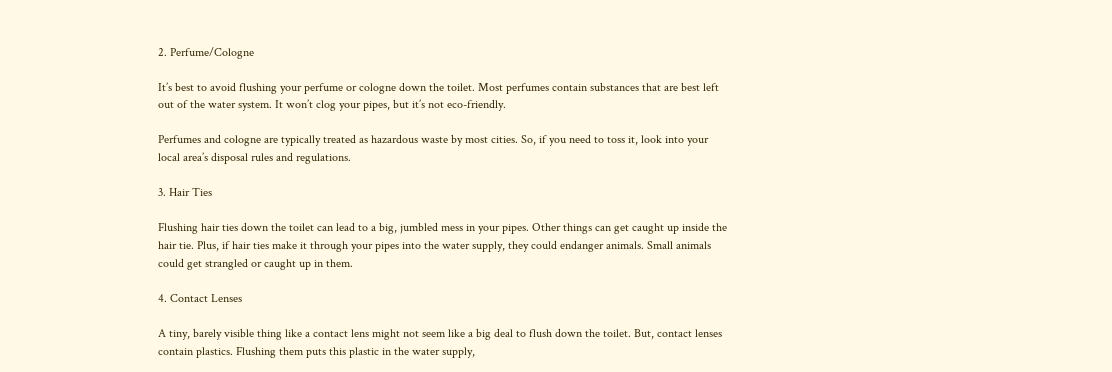2. Perfume/Cologne

It’s best to avoid flushing your perfume or cologne down the toilet. Most perfumes contain substances that are best left out of the water system. It won’t clog your pipes, but it’s not eco-friendly.

Perfumes and cologne are typically treated as hazardous waste by most cities. So, if you need to toss it, look into your local area’s disposal rules and regulations.

3. Hair Ties

Flushing hair ties down the toilet can lead to a big, jumbled mess in your pipes. Other things can get caught up inside the hair tie. Plus, if hair ties make it through your pipes into the water supply, they could endanger animals. Small animals could get strangled or caught up in them.

4. Contact Lenses

A tiny, barely visible thing like a contact lens might not seem like a big deal to flush down the toilet. But, contact lenses contain plastics. Flushing them puts this plastic in the water supply,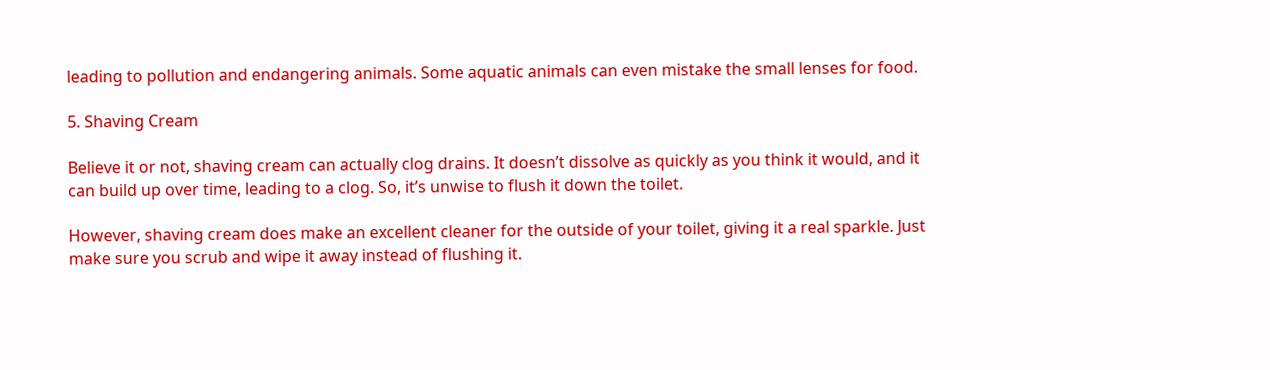leading to pollution and endangering animals. Some aquatic animals can even mistake the small lenses for food.

5. Shaving Cream

Believe it or not, shaving cream can actually clog drains. It doesn’t dissolve as quickly as you think it would, and it can build up over time, leading to a clog. So, it’s unwise to flush it down the toilet.

However, shaving cream does make an excellent cleaner for the outside of your toilet, giving it a real sparkle. Just make sure you scrub and wipe it away instead of flushing it.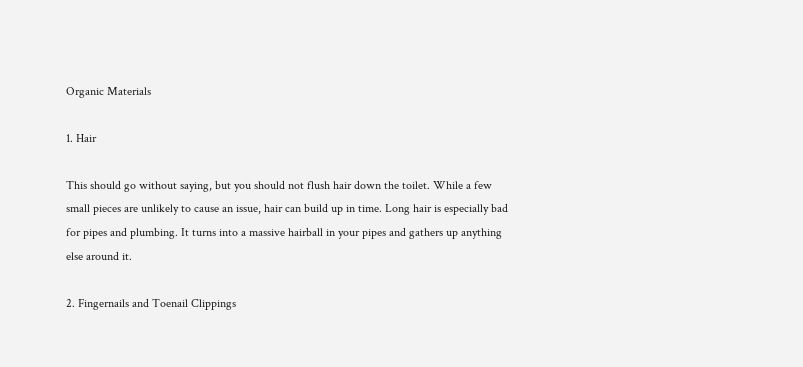Organic Materials

1. Hair

This should go without saying, but you should not flush hair down the toilet. While a few small pieces are unlikely to cause an issue, hair can build up in time. Long hair is especially bad for pipes and plumbing. It turns into a massive hairball in your pipes and gathers up anything else around it.

2. Fingernails and Toenail Clippings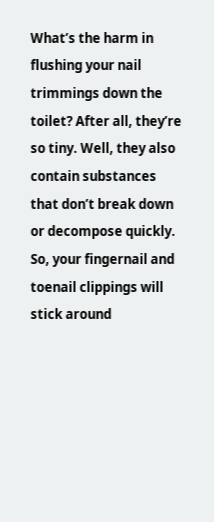What’s the harm in flushing your nail trimmings down the toilet? After all, they’re so tiny. Well, they also contain substances that don’t break down or decompose quickly. So, your fingernail and toenail clippings will stick around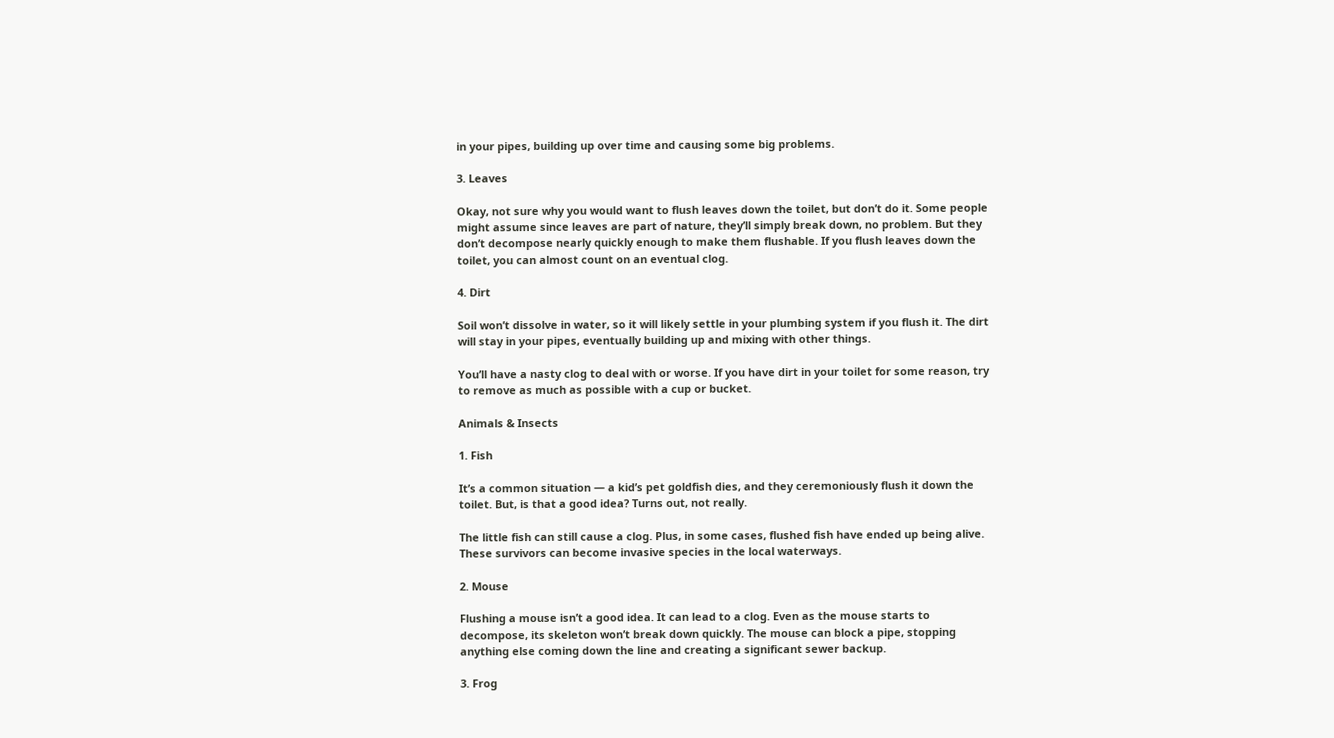in your pipes, building up over time and causing some big problems.

3. Leaves

Okay, not sure why you would want to flush leaves down the toilet, but don’t do it. Some people might assume since leaves are part of nature, they’ll simply break down, no problem. But they don’t decompose nearly quickly enough to make them flushable. If you flush leaves down the toilet, you can almost count on an eventual clog.

4. Dirt

Soil won’t dissolve in water, so it will likely settle in your plumbing system if you flush it. The dirt will stay in your pipes, eventually building up and mixing with other things.

You’ll have a nasty clog to deal with or worse. If you have dirt in your toilet for some reason, try to remove as much as possible with a cup or bucket.

Animals & Insects

1. Fish

It’s a common situation — a kid’s pet goldfish dies, and they ceremoniously flush it down the toilet. But, is that a good idea? Turns out, not really.

The little fish can still cause a clog. Plus, in some cases, flushed fish have ended up being alive. These survivors can become invasive species in the local waterways.

2. Mouse

Flushing a mouse isn’t a good idea. It can lead to a clog. Even as the mouse starts to decompose, its skeleton won’t break down quickly. The mouse can block a pipe, stopping anything else coming down the line and creating a significant sewer backup.

3. Frog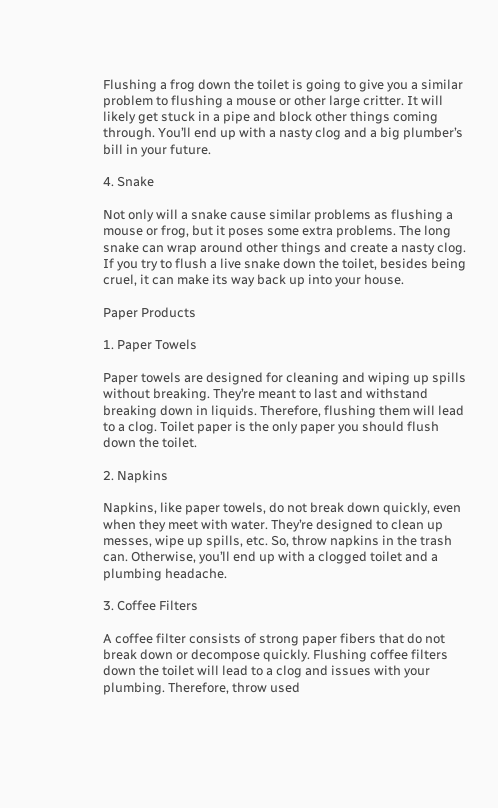Flushing a frog down the toilet is going to give you a similar problem to flushing a mouse or other large critter. It will likely get stuck in a pipe and block other things coming through. You’ll end up with a nasty clog and a big plumber’s bill in your future.

4. Snake

Not only will a snake cause similar problems as flushing a mouse or frog, but it poses some extra problems. The long snake can wrap around other things and create a nasty clog. If you try to flush a live snake down the toilet, besides being cruel, it can make its way back up into your house.

Paper Products

1. Paper Towels

Paper towels are designed for cleaning and wiping up spills without breaking. They’re meant to last and withstand breaking down in liquids. Therefore, flushing them will lead to a clog. Toilet paper is the only paper you should flush down the toilet.

2. Napkins

Napkins, like paper towels, do not break down quickly, even when they meet with water. They’re designed to clean up messes, wipe up spills, etc. So, throw napkins in the trash can. Otherwise, you’ll end up with a clogged toilet and a plumbing headache.

3. Coffee Filters

A coffee filter consists of strong paper fibers that do not break down or decompose quickly. Flushing coffee filters down the toilet will lead to a clog and issues with your plumbing. Therefore, throw used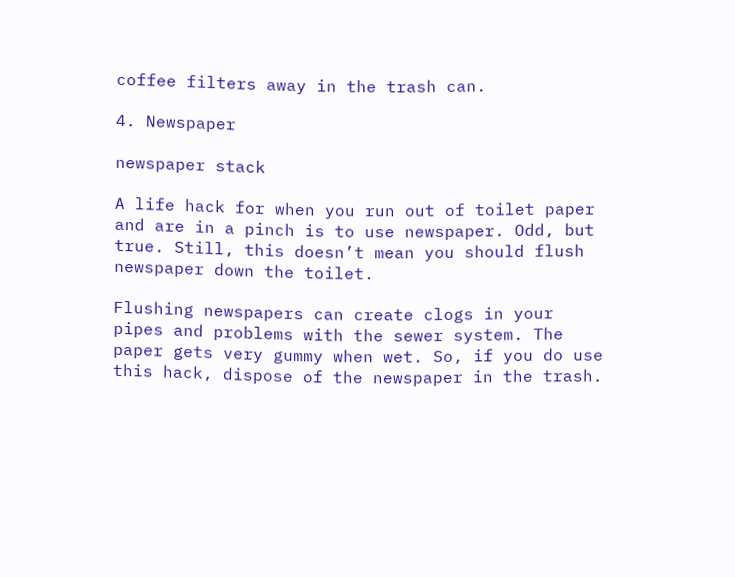coffee filters away in the trash can.

4. Newspaper

newspaper stack

A life hack for when you run out of toilet paper and are in a pinch is to use newspaper. Odd, but true. Still, this doesn’t mean you should flush newspaper down the toilet.

Flushing newspapers can create clogs in your pipes and problems with the sewer system. The paper gets very gummy when wet. So, if you do use this hack, dispose of the newspaper in the trash.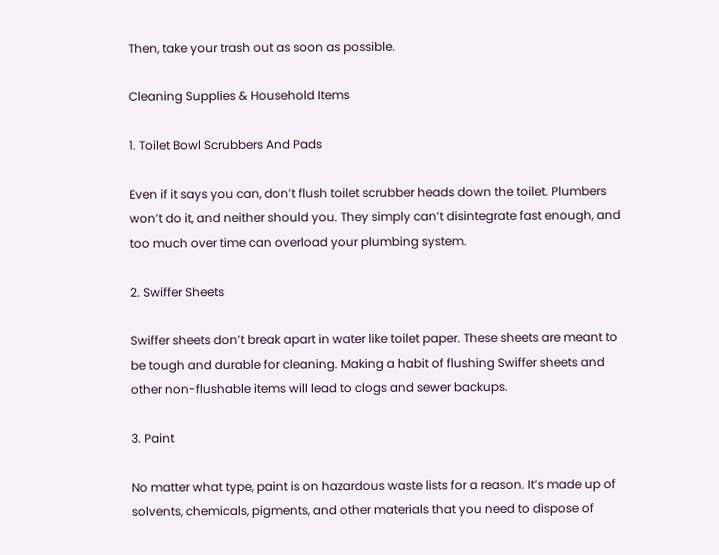Then, take your trash out as soon as possible.

Cleaning Supplies & Household Items

1. Toilet Bowl Scrubbers And Pads

Even if it says you can, don’t flush toilet scrubber heads down the toilet. Plumbers won’t do it, and neither should you. They simply can’t disintegrate fast enough, and too much over time can overload your plumbing system.

2. Swiffer Sheets

Swiffer sheets don’t break apart in water like toilet paper. These sheets are meant to be tough and durable for cleaning. Making a habit of flushing Swiffer sheets and other non-flushable items will lead to clogs and sewer backups.

3. Paint

No matter what type, paint is on hazardous waste lists for a reason. It’s made up of solvents, chemicals, pigments, and other materials that you need to dispose of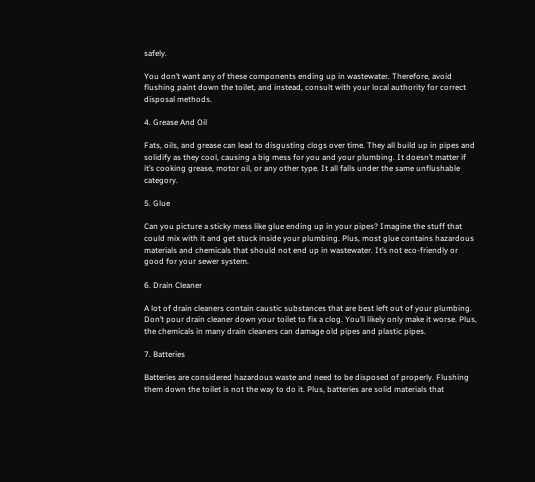safely.

You don’t want any of these components ending up in wastewater. Therefore, avoid flushing paint down the toilet, and instead, consult with your local authority for correct disposal methods.

4. Grease And Oil

Fats, oils, and grease can lead to disgusting clogs over time. They all build up in pipes and solidify as they cool, causing a big mess for you and your plumbing. It doesn’t matter if it’s cooking grease, motor oil, or any other type. It all falls under the same unflushable category.

5. Glue

Can you picture a sticky mess like glue ending up in your pipes? Imagine the stuff that could mix with it and get stuck inside your plumbing. Plus, most glue contains hazardous materials and chemicals that should not end up in wastewater. It’s not eco-friendly or good for your sewer system.

6. Drain Cleaner

A lot of drain cleaners contain caustic substances that are best left out of your plumbing. Don’t pour drain cleaner down your toilet to fix a clog. You’ll likely only make it worse. Plus, the chemicals in many drain cleaners can damage old pipes and plastic pipes.

7. Batteries

Batteries are considered hazardous waste and need to be disposed of properly. Flushing them down the toilet is not the way to do it. Plus, batteries are solid materials that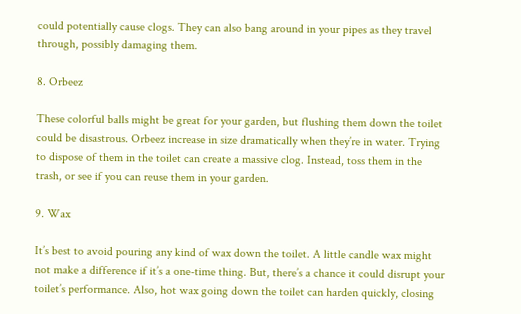could potentially cause clogs. They can also bang around in your pipes as they travel through, possibly damaging them.

8. Orbeez

These colorful balls might be great for your garden, but flushing them down the toilet could be disastrous. Orbeez increase in size dramatically when they’re in water. Trying to dispose of them in the toilet can create a massive clog. Instead, toss them in the trash, or see if you can reuse them in your garden.

9. Wax

It’s best to avoid pouring any kind of wax down the toilet. A little candle wax might not make a difference if it’s a one-time thing. But, there’s a chance it could disrupt your toilet’s performance. Also, hot wax going down the toilet can harden quickly, closing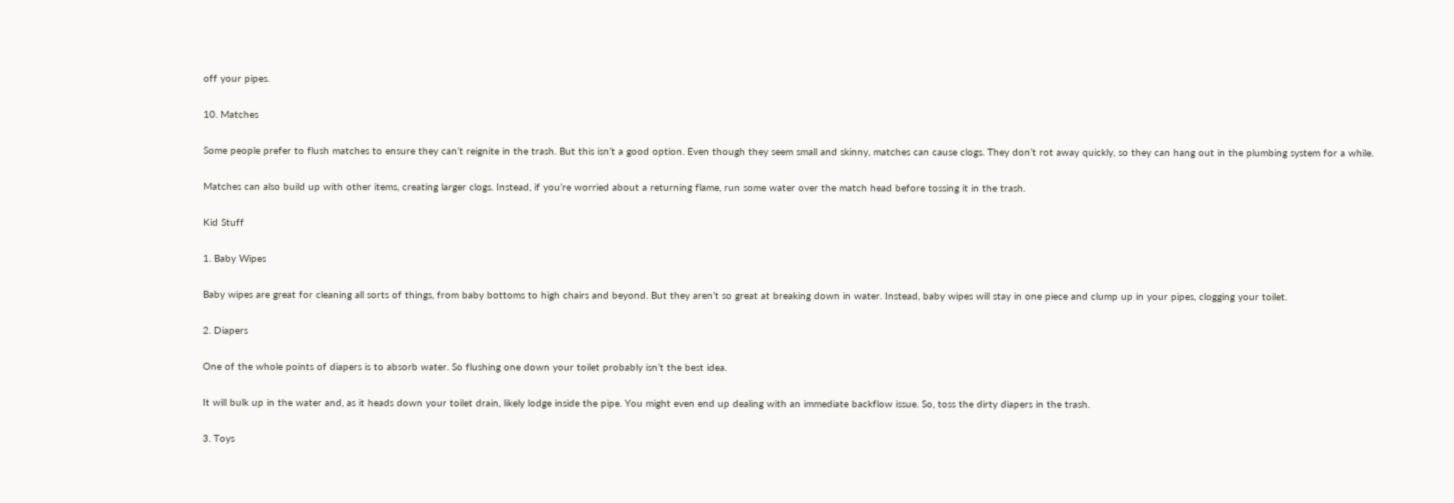off your pipes.

10. Matches

Some people prefer to flush matches to ensure they can’t reignite in the trash. But this isn’t a good option. Even though they seem small and skinny, matches can cause clogs. They don’t rot away quickly, so they can hang out in the plumbing system for a while.

Matches can also build up with other items, creating larger clogs. Instead, if you’re worried about a returning flame, run some water over the match head before tossing it in the trash.

Kid Stuff

1. Baby Wipes

Baby wipes are great for cleaning all sorts of things, from baby bottoms to high chairs and beyond. But they aren’t so great at breaking down in water. Instead, baby wipes will stay in one piece and clump up in your pipes, clogging your toilet.

2. Diapers

One of the whole points of diapers is to absorb water. So flushing one down your toilet probably isn’t the best idea.

It will bulk up in the water and, as it heads down your toilet drain, likely lodge inside the pipe. You might even end up dealing with an immediate backflow issue. So, toss the dirty diapers in the trash.

3. Toys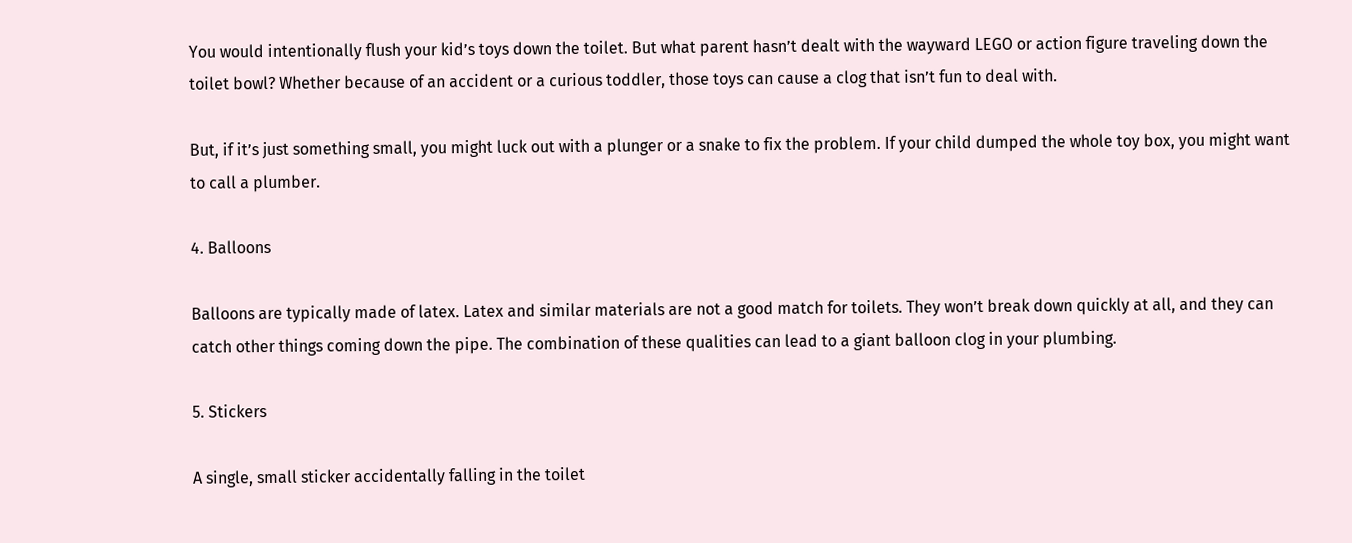You would intentionally flush your kid’s toys down the toilet. But what parent hasn’t dealt with the wayward LEGO or action figure traveling down the toilet bowl? Whether because of an accident or a curious toddler, those toys can cause a clog that isn’t fun to deal with.

But, if it’s just something small, you might luck out with a plunger or a snake to fix the problem. If your child dumped the whole toy box, you might want to call a plumber.

4. Balloons

Balloons are typically made of latex. Latex and similar materials are not a good match for toilets. They won’t break down quickly at all, and they can catch other things coming down the pipe. The combination of these qualities can lead to a giant balloon clog in your plumbing.

5. Stickers

A single, small sticker accidentally falling in the toilet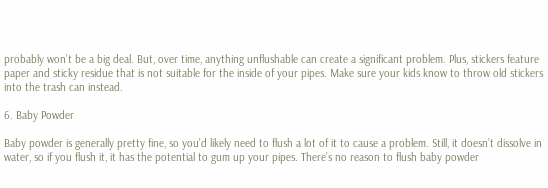probably won’t be a big deal. But, over time, anything unflushable can create a significant problem. Plus, stickers feature paper and sticky residue that is not suitable for the inside of your pipes. Make sure your kids know to throw old stickers into the trash can instead.

6. Baby Powder

Baby powder is generally pretty fine, so you’d likely need to flush a lot of it to cause a problem. Still, it doesn’t dissolve in water, so if you flush it, it has the potential to gum up your pipes. There’s no reason to flush baby powder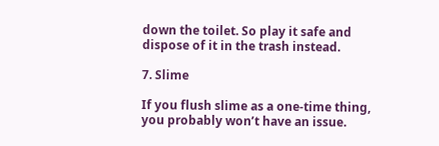down the toilet. So play it safe and dispose of it in the trash instead.

7. Slime

If you flush slime as a one-time thing, you probably won’t have an issue.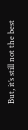But, it’s still not the best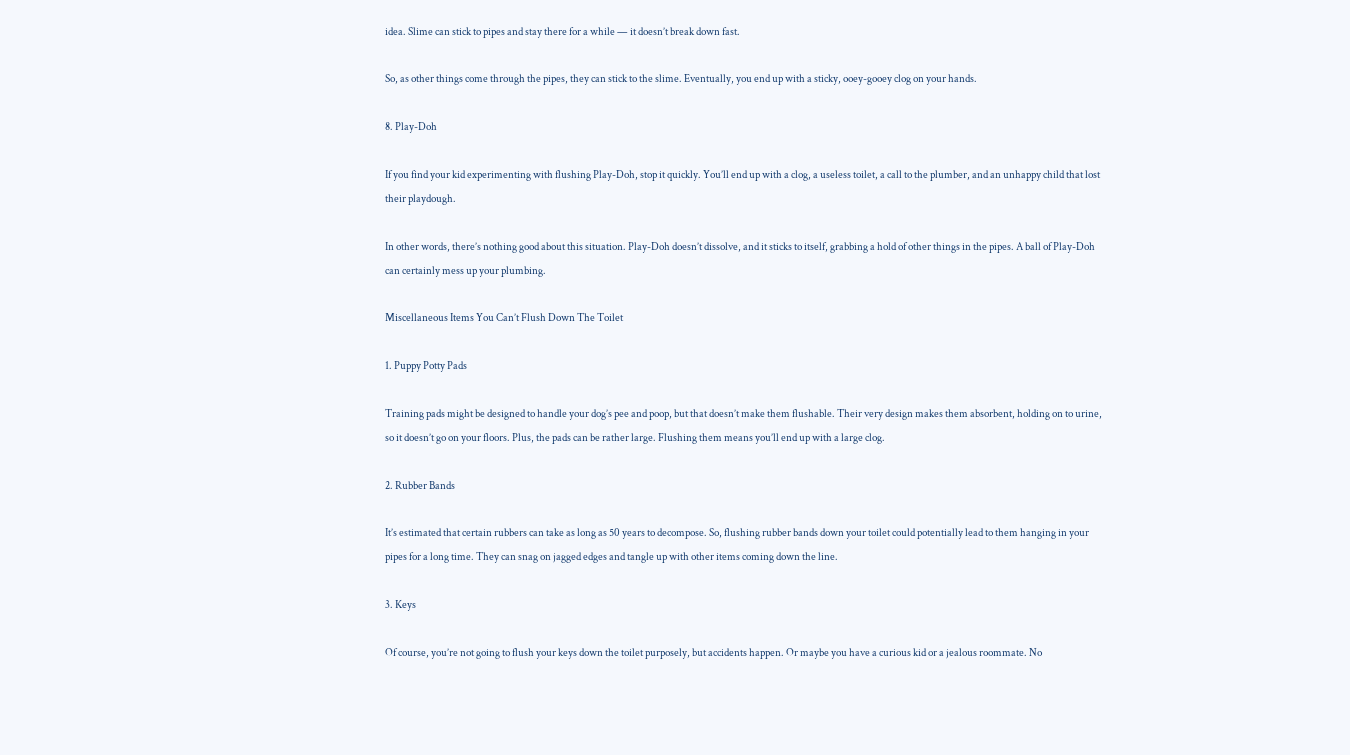idea. Slime can stick to pipes and stay there for a while — it doesn’t break down fast.

So, as other things come through the pipes, they can stick to the slime. Eventually, you end up with a sticky, ooey-gooey clog on your hands.

8. Play-Doh

If you find your kid experimenting with flushing Play-Doh, stop it quickly. You’ll end up with a clog, a useless toilet, a call to the plumber, and an unhappy child that lost their playdough.

In other words, there’s nothing good about this situation. Play-Doh doesn’t dissolve, and it sticks to itself, grabbing a hold of other things in the pipes. A ball of Play-Doh can certainly mess up your plumbing.

Miscellaneous Items You Can’t Flush Down The Toilet

1. Puppy Potty Pads

Training pads might be designed to handle your dog’s pee and poop, but that doesn’t make them flushable. Their very design makes them absorbent, holding on to urine, so it doesn’t go on your floors. Plus, the pads can be rather large. Flushing them means you’ll end up with a large clog.

2. Rubber Bands

It’s estimated that certain rubbers can take as long as 50 years to decompose. So, flushing rubber bands down your toilet could potentially lead to them hanging in your pipes for a long time. They can snag on jagged edges and tangle up with other items coming down the line.

3. Keys

Of course, you’re not going to flush your keys down the toilet purposely, but accidents happen. Or maybe you have a curious kid or a jealous roommate. No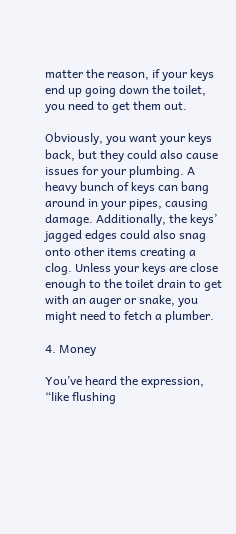matter the reason, if your keys end up going down the toilet, you need to get them out.

Obviously, you want your keys back, but they could also cause issues for your plumbing. A heavy bunch of keys can bang around in your pipes, causing damage. Additionally, the keys’ jagged edges could also snag onto other items creating a clog. Unless your keys are close enough to the toilet drain to get with an auger or snake, you might need to fetch a plumber.

4. Money

You’ve heard the expression, “like flushing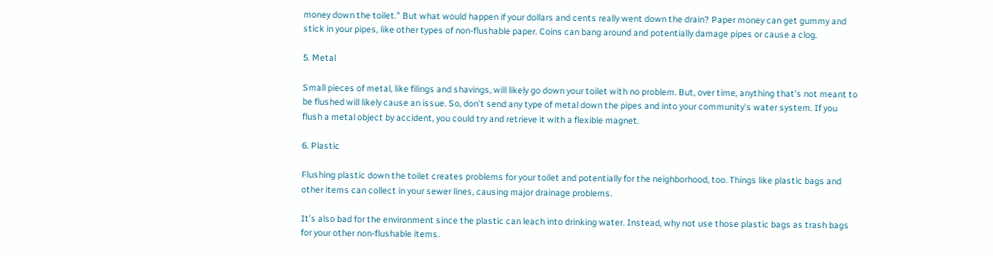money down the toilet.” But what would happen if your dollars and cents really went down the drain? Paper money can get gummy and stick in your pipes, like other types of non-flushable paper. Coins can bang around and potentially damage pipes or cause a clog.

5. Metal

Small pieces of metal, like filings and shavings, will likely go down your toilet with no problem. But, over time, anything that’s not meant to be flushed will likely cause an issue. So, don’t send any type of metal down the pipes and into your community’s water system. If you flush a metal object by accident, you could try and retrieve it with a flexible magnet.

6. Plastic

Flushing plastic down the toilet creates problems for your toilet and potentially for the neighborhood, too. Things like plastic bags and other items can collect in your sewer lines, causing major drainage problems.

It’s also bad for the environment since the plastic can leach into drinking water. Instead, why not use those plastic bags as trash bags for your other non-flushable items.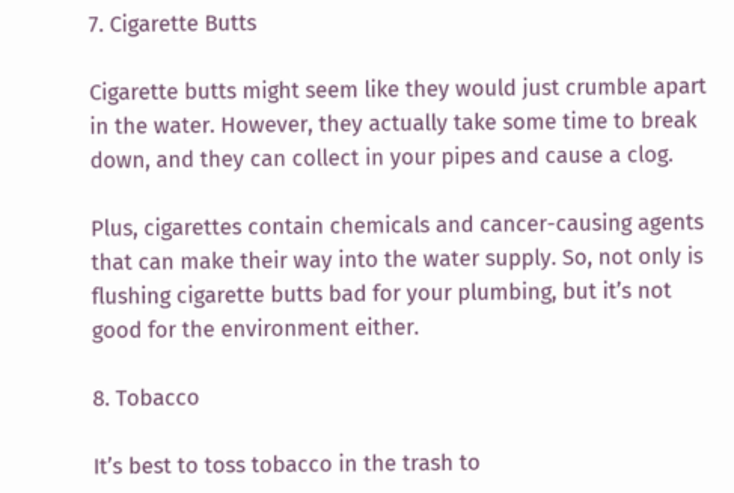7. Cigarette Butts

Cigarette butts might seem like they would just crumble apart in the water. However, they actually take some time to break down, and they can collect in your pipes and cause a clog.

Plus, cigarettes contain chemicals and cancer-causing agents that can make their way into the water supply. So, not only is flushing cigarette butts bad for your plumbing, but it’s not good for the environment either.

8. Tobacco

It’s best to toss tobacco in the trash to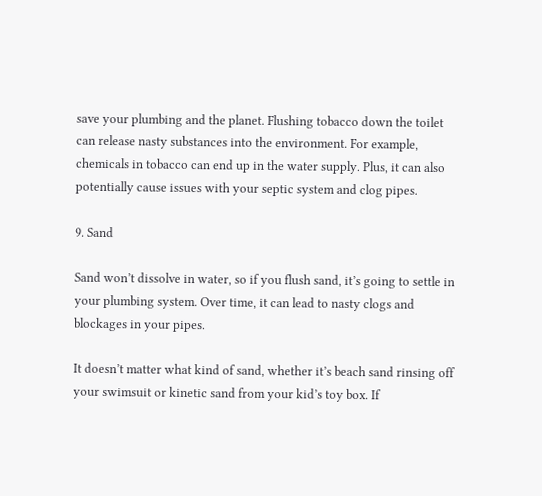save your plumbing and the planet. Flushing tobacco down the toilet can release nasty substances into the environment. For example, chemicals in tobacco can end up in the water supply. Plus, it can also potentially cause issues with your septic system and clog pipes.

9. Sand

Sand won’t dissolve in water, so if you flush sand, it’s going to settle in your plumbing system. Over time, it can lead to nasty clogs and blockages in your pipes.

It doesn’t matter what kind of sand, whether it’s beach sand rinsing off your swimsuit or kinetic sand from your kid’s toy box. If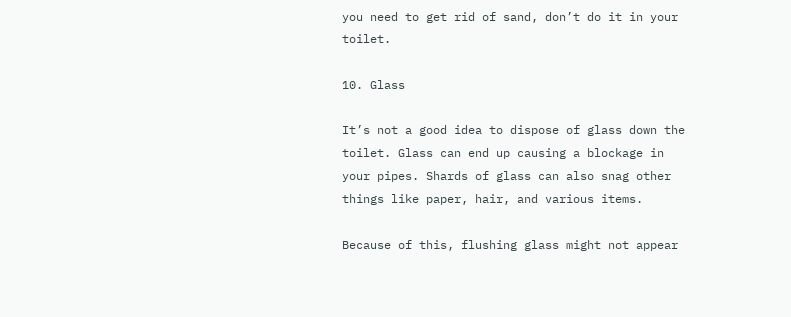you need to get rid of sand, don’t do it in your toilet.

10. Glass

It’s not a good idea to dispose of glass down the toilet. Glass can end up causing a blockage in your pipes. Shards of glass can also snag other things like paper, hair, and various items.

Because of this, flushing glass might not appear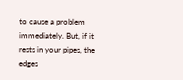to cause a problem immediately. But, if it rests in your pipes, the edges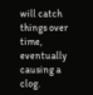will catch things over time, eventually causing a clog.